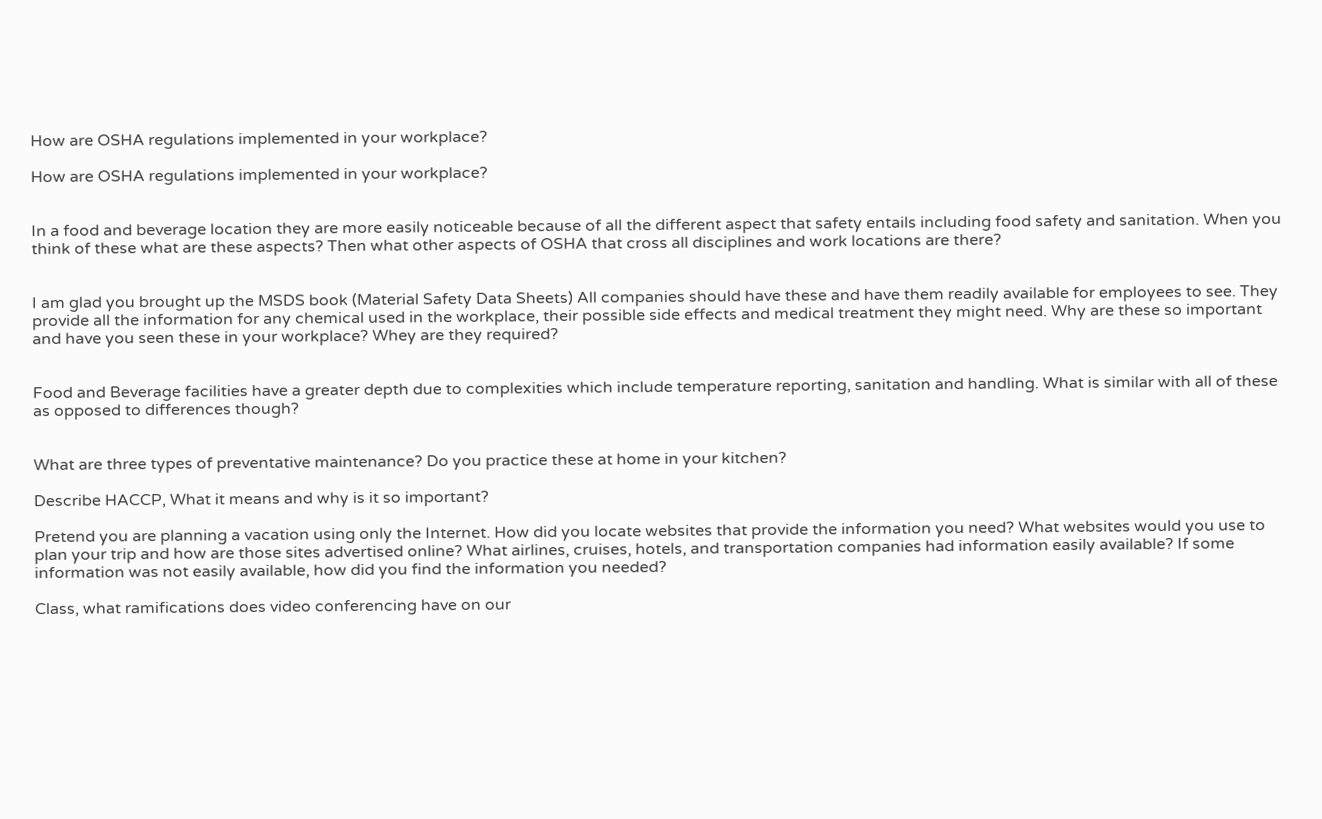How are OSHA regulations implemented in your workplace?

How are OSHA regulations implemented in your workplace?


In a food and beverage location they are more easily noticeable because of all the different aspect that safety entails including food safety and sanitation. When you think of these what are these aspects? Then what other aspects of OSHA that cross all disciplines and work locations are there?


I am glad you brought up the MSDS book (Material Safety Data Sheets) All companies should have these and have them readily available for employees to see. They provide all the information for any chemical used in the workplace, their possible side effects and medical treatment they might need. Why are these so important and have you seen these in your workplace? Whey are they required?


Food and Beverage facilities have a greater depth due to complexities which include temperature reporting, sanitation and handling. What is similar with all of these as opposed to differences though?


What are three types of preventative maintenance? Do you practice these at home in your kitchen?

Describe HACCP, What it means and why is it so important?

Pretend you are planning a vacation using only the Internet. How did you locate websites that provide the information you need? What websites would you use to plan your trip and how are those sites advertised online? What airlines, cruises, hotels, and transportation companies had information easily available? If some information was not easily available, how did you find the information you needed?

Class, what ramifications does video conferencing have on our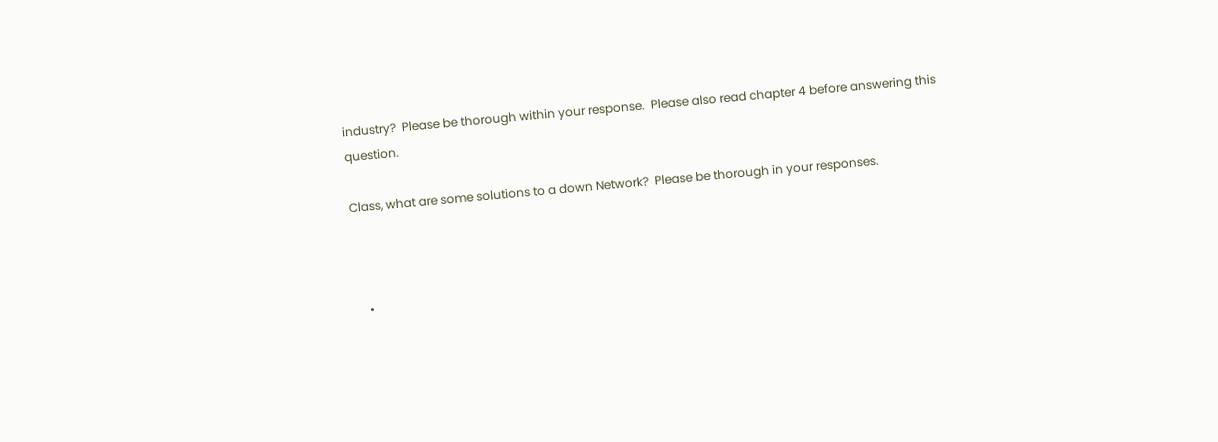industry?  Please be thorough within your response.  Please also read chapter 4 before answering this question.

Class, what are some solutions to a down Network?  Please be thorough in your responses.



    •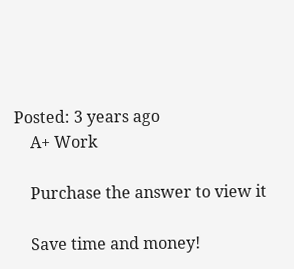Posted: 3 years ago
    A+ Work

    Purchase the answer to view it

    Save time and money!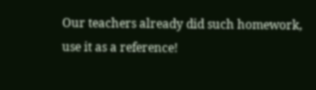Our teachers already did such homework, use it as a reference!